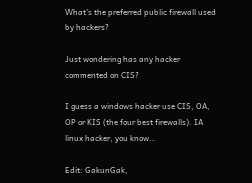What's the preferred public firewall used by hackers?

Just wondering has any hacker commented on CIS?

I guess a windows hacker use CIS, OA, OP or KIS (the four best firewalls). IA linux hacker, you know…

Edit: GakunGak,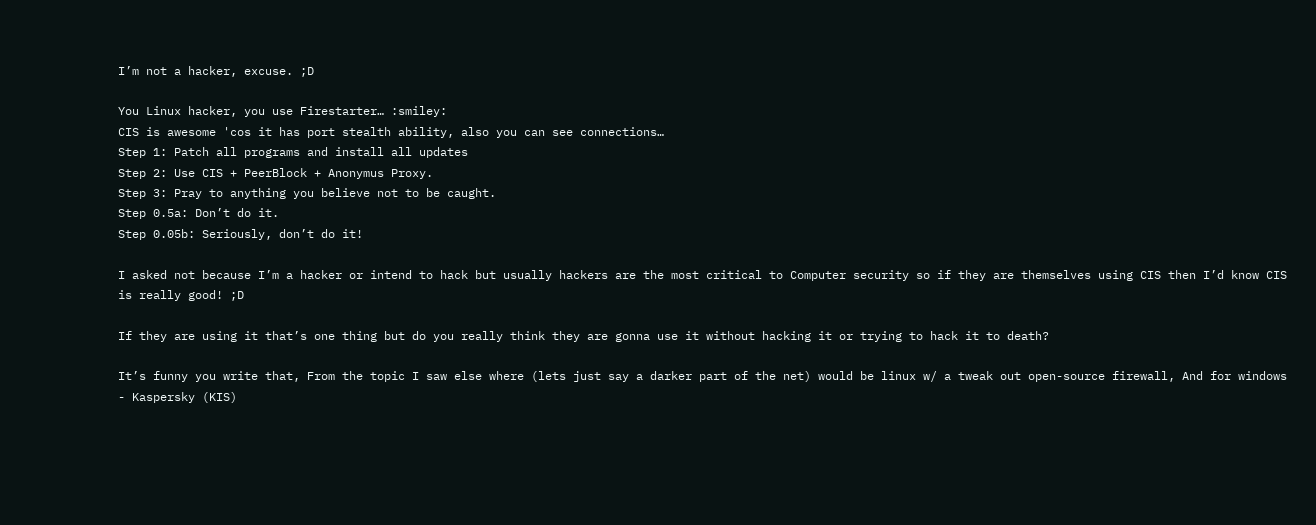I’m not a hacker, excuse. ;D

You Linux hacker, you use Firestarter… :smiley:
CIS is awesome 'cos it has port stealth ability, also you can see connections…
Step 1: Patch all programs and install all updates
Step 2: Use CIS + PeerBlock + Anonymus Proxy.
Step 3: Pray to anything you believe not to be caught.
Step 0.5a: Don’t do it.
Step 0.05b: Seriously, don’t do it!

I asked not because I’m a hacker or intend to hack but usually hackers are the most critical to Computer security so if they are themselves using CIS then I’d know CIS is really good! ;D

If they are using it that’s one thing but do you really think they are gonna use it without hacking it or trying to hack it to death?

It’s funny you write that, From the topic I saw else where (lets just say a darker part of the net) would be linux w/ a tweak out open-source firewall, And for windows - Kaspersky (KIS)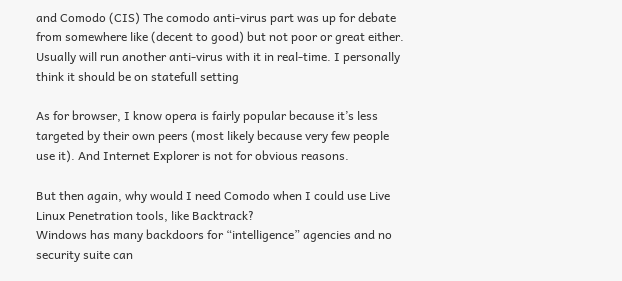and Comodo (CIS) The comodo anti-virus part was up for debate from somewhere like (decent to good) but not poor or great either. Usually will run another anti-virus with it in real-time. I personally think it should be on statefull setting

As for browser, I know opera is fairly popular because it’s less targeted by their own peers (most likely because very few people use it). And Internet Explorer is not for obvious reasons.

But then again, why would I need Comodo when I could use Live Linux Penetration tools, like Backtrack?
Windows has many backdoors for “intelligence” agencies and no security suite can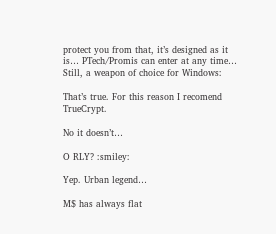protect you from that, it’s designed as it is… PTech/Promis can enter at any time…
Still, a weapon of choice for Windows:

That’s true. For this reason I recomend TrueCrypt.

No it doesn’t…

O RLY? :smiley:

Yep. Urban legend…

M$ has always flat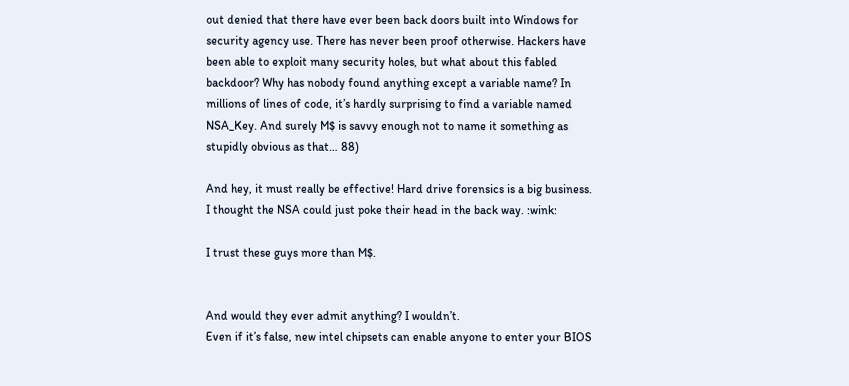out denied that there have ever been back doors built into Windows for security agency use. There has never been proof otherwise. Hackers have been able to exploit many security holes, but what about this fabled backdoor? Why has nobody found anything except a variable name? In millions of lines of code, it’s hardly surprising to find a variable named NSA_Key. And surely M$ is savvy enough not to name it something as stupidly obvious as that… 88)

And hey, it must really be effective! Hard drive forensics is a big business. I thought the NSA could just poke their head in the back way. :wink:

I trust these guys more than M$.


And would they ever admit anything? I wouldn’t.
Even if it’s false, new intel chipsets can enable anyone to enter your BIOS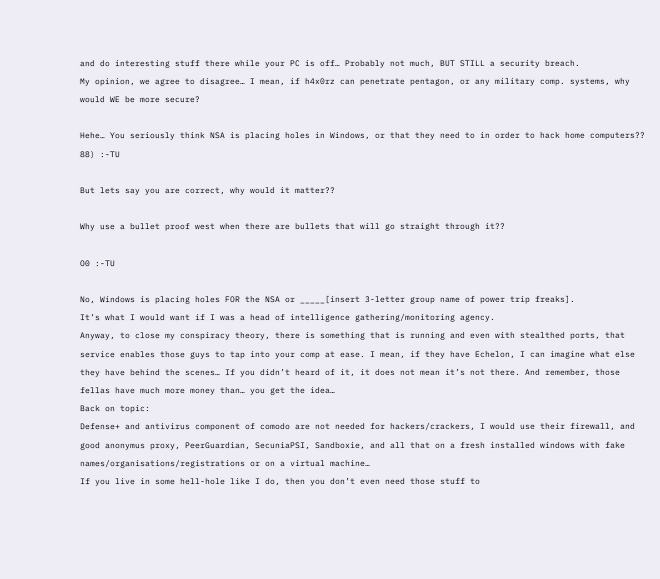and do interesting stuff there while your PC is off… Probably not much, BUT STILL a security breach.
My opinion, we agree to disagree… I mean, if h4x0rz can penetrate pentagon, or any military comp. systems, why would WE be more secure?

Hehe… You seriously think NSA is placing holes in Windows, or that they need to in order to hack home computers?? 88) :-TU

But lets say you are correct, why would it matter??

Why use a bullet proof west when there are bullets that will go straight through it??

O0 :-TU

No, Windows is placing holes FOR the NSA or _____[insert 3-letter group name of power trip freaks].
It’s what I would want if I was a head of intelligence gathering/monitoring agency.
Anyway, to close my conspiracy theory, there is something that is running and even with stealthed ports, that service enables those guys to tap into your comp at ease. I mean, if they have Echelon, I can imagine what else they have behind the scenes… If you didn’t heard of it, it does not mean it’s not there. And remember, those fellas have much more money than… you get the idea…
Back on topic:
Defense+ and antivirus component of comodo are not needed for hackers/crackers, I would use their firewall, and good anonymus proxy, PeerGuardian, SecuniaPSI, Sandboxie, and all that on a fresh installed windows with fake names/organisations/registrations or on a virtual machine…
If you live in some hell-hole like I do, then you don’t even need those stuff to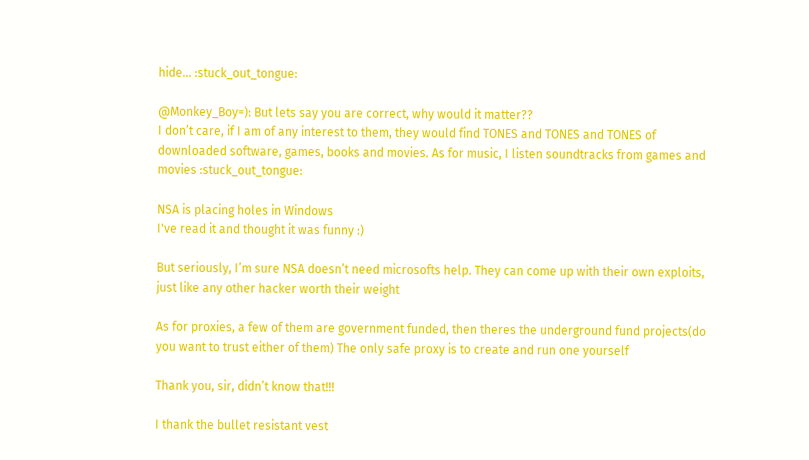hide… :stuck_out_tongue:

@Monkey_Boy=): But lets say you are correct, why would it matter??
I don’t care, if I am of any interest to them, they would find TONES and TONES and TONES of downloaded software, games, books and movies. As for music, I listen soundtracks from games and movies :stuck_out_tongue:

NSA is placing holes in Windows
I've read it and thought it was funny :)

But seriously, I’m sure NSA doesn’t need microsofts help. They can come up with their own exploits, just like any other hacker worth their weight

As for proxies, a few of them are government funded, then theres the underground fund projects(do you want to trust either of them) The only safe proxy is to create and run one yourself

Thank you, sir, didn’t know that!!!

I thank the bullet resistant vest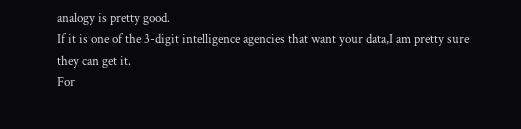analogy is pretty good.
If it is one of the 3-digit intelligence agencies that want your data,I am pretty sure
they can get it.
For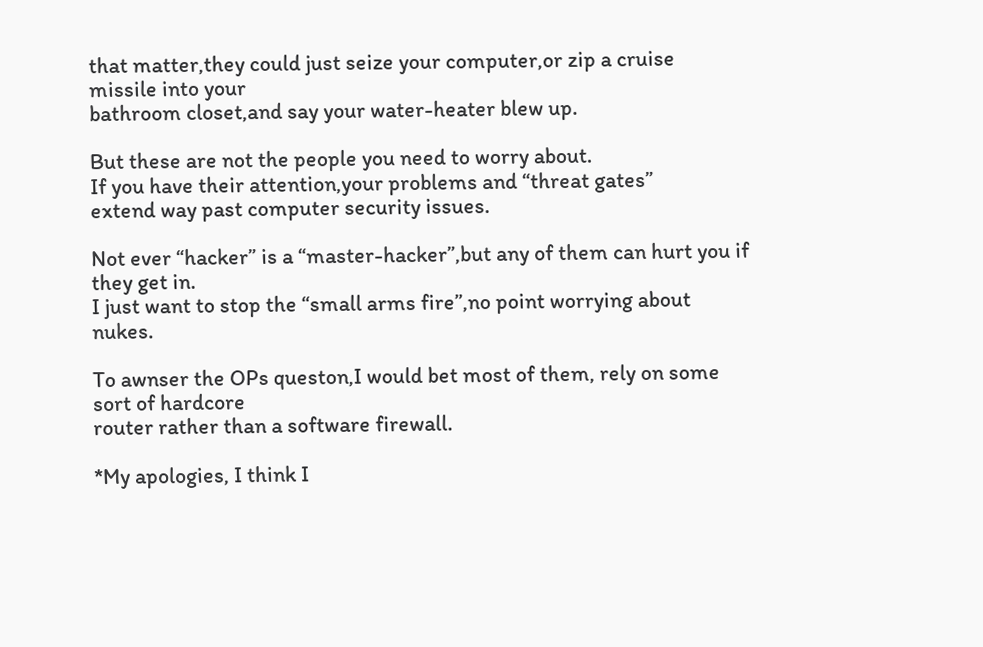that matter,they could just seize your computer,or zip a cruise missile into your
bathroom closet,and say your water-heater blew up.

But these are not the people you need to worry about.
If you have their attention,your problems and “threat gates”
extend way past computer security issues.

Not ever “hacker” is a “master-hacker”,but any of them can hurt you if they get in.
I just want to stop the “small arms fire”,no point worrying about nukes.

To awnser the OPs queston,I would bet most of them, rely on some sort of hardcore
router rather than a software firewall.

*My apologies, I think I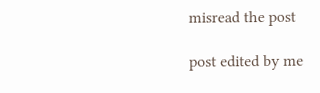misread the post

post edited by me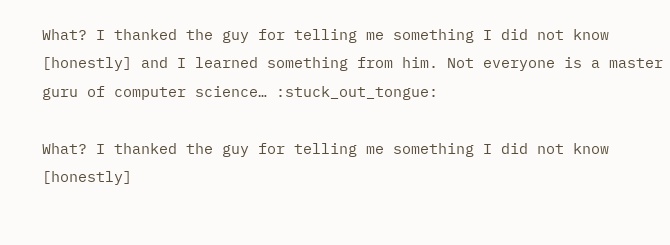What? I thanked the guy for telling me something I did not know [honestly] and I learned something from him. Not everyone is a master guru of computer science… :stuck_out_tongue:

What? I thanked the guy for telling me something I did not know [honestly]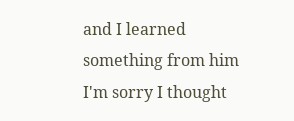and I learned something from him
I'm sorry I thought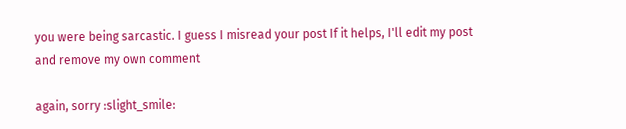you were being sarcastic. I guess I misread your post If it helps, I'll edit my post and remove my own comment

again, sorry :slight_smile: